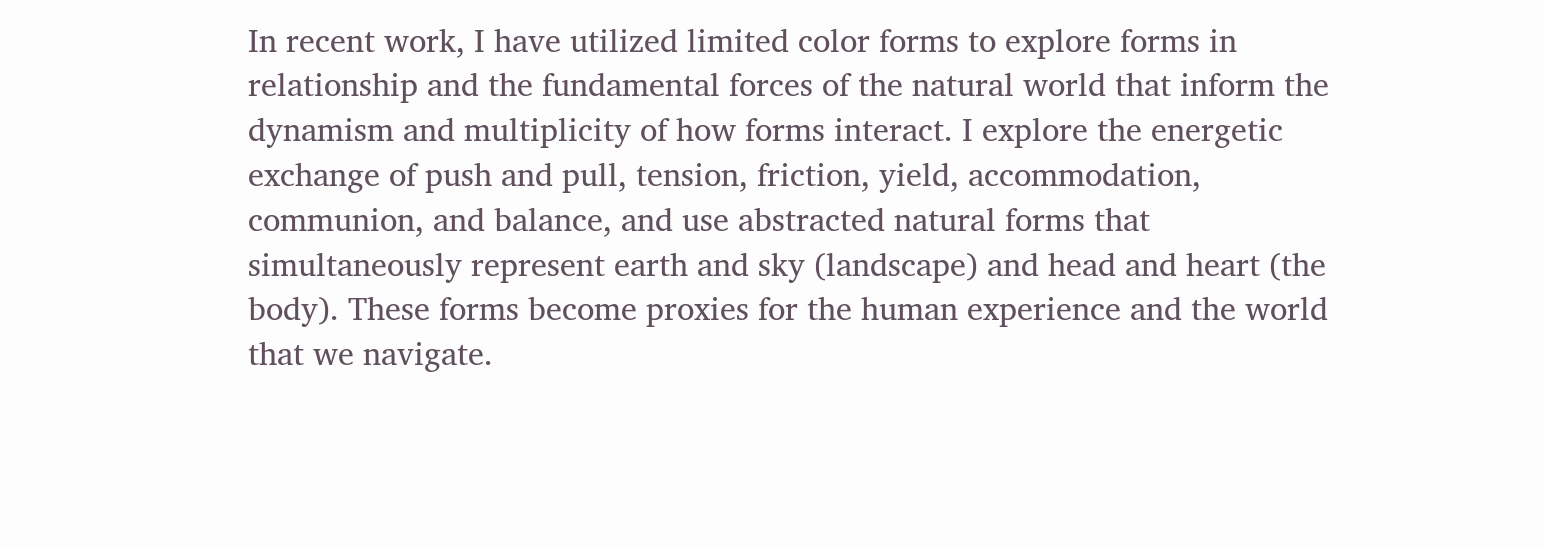In recent work, I have utilized limited color forms to explore forms in relationship and the fundamental forces of the natural world that inform the dynamism and multiplicity of how forms interact. I explore the energetic exchange of push and pull, tension, friction, yield, accommodation, communion, and balance, and use abstracted natural forms that simultaneously represent earth and sky (landscape) and head and heart (the body). These forms become proxies for the human experience and the world that we navigate.